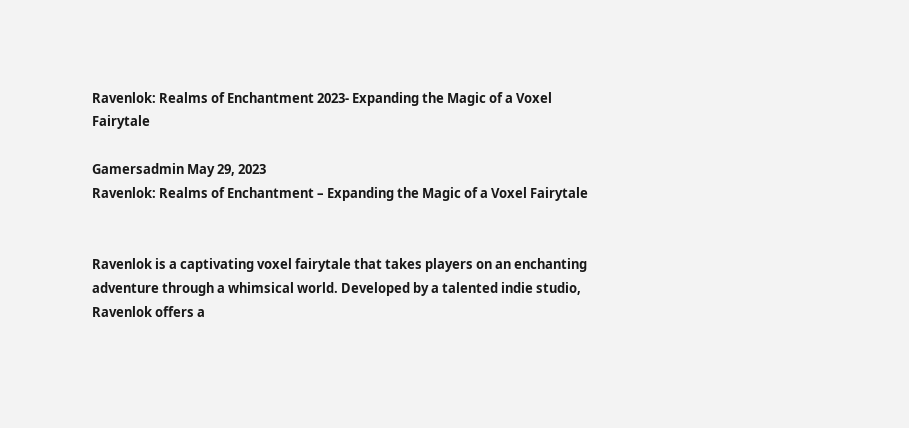Ravenlok: Realms of Enchantment 2023- Expanding the Magic of a Voxel Fairytale

Gamersadmin May 29, 2023
Ravenlok: Realms of Enchantment – Expanding the Magic of a Voxel Fairytale


Ravenlok is a captivating voxel fairytale that takes players on an enchanting adventure through a whimsical world. Developed by a talented indie studio, Ravenlok offers a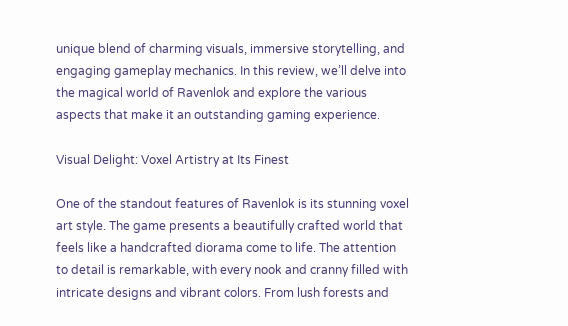unique blend of charming visuals, immersive storytelling, and engaging gameplay mechanics. In this review, we’ll delve into the magical world of Ravenlok and explore the various aspects that make it an outstanding gaming experience.

Visual Delight: Voxel Artistry at Its Finest

One of the standout features of Ravenlok is its stunning voxel art style. The game presents a beautifully crafted world that feels like a handcrafted diorama come to life. The attention to detail is remarkable, with every nook and cranny filled with intricate designs and vibrant colors. From lush forests and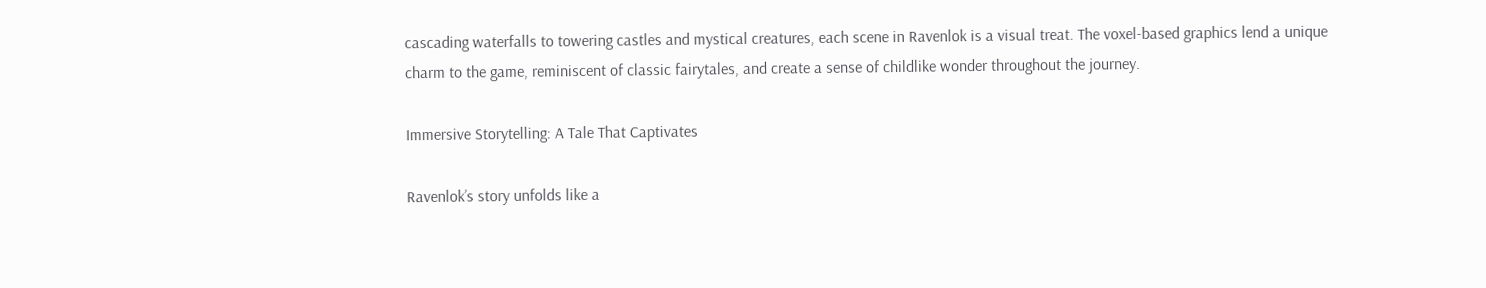cascading waterfalls to towering castles and mystical creatures, each scene in Ravenlok is a visual treat. The voxel-based graphics lend a unique charm to the game, reminiscent of classic fairytales, and create a sense of childlike wonder throughout the journey.

Immersive Storytelling: A Tale That Captivates

Ravenlok’s story unfolds like a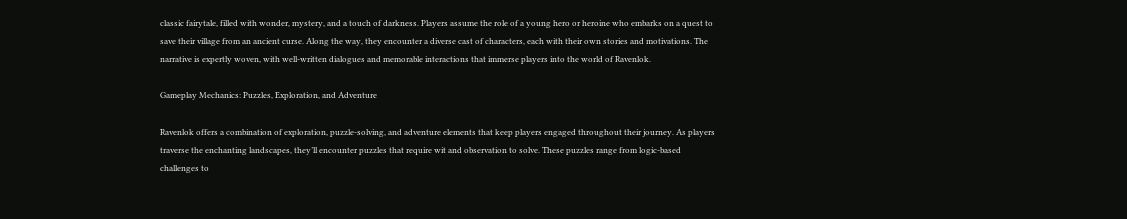classic fairytale, filled with wonder, mystery, and a touch of darkness. Players assume the role of a young hero or heroine who embarks on a quest to save their village from an ancient curse. Along the way, they encounter a diverse cast of characters, each with their own stories and motivations. The narrative is expertly woven, with well-written dialogues and memorable interactions that immerse players into the world of Ravenlok.

Gameplay Mechanics: Puzzles, Exploration, and Adventure

Ravenlok offers a combination of exploration, puzzle-solving, and adventure elements that keep players engaged throughout their journey. As players traverse the enchanting landscapes, they’ll encounter puzzles that require wit and observation to solve. These puzzles range from logic-based challenges to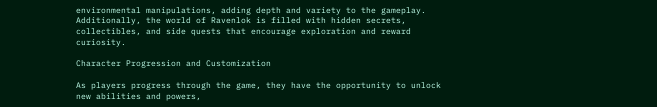environmental manipulations, adding depth and variety to the gameplay. Additionally, the world of Ravenlok is filled with hidden secrets, collectibles, and side quests that encourage exploration and reward curiosity.

Character Progression and Customization

As players progress through the game, they have the opportunity to unlock new abilities and powers,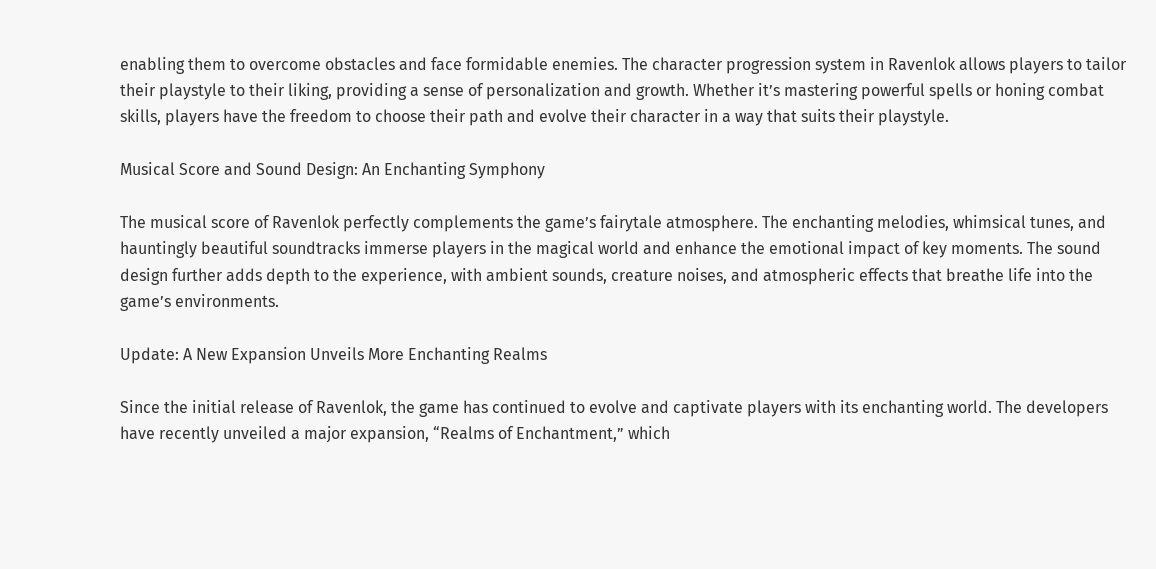enabling them to overcome obstacles and face formidable enemies. The character progression system in Ravenlok allows players to tailor their playstyle to their liking, providing a sense of personalization and growth. Whether it’s mastering powerful spells or honing combat skills, players have the freedom to choose their path and evolve their character in a way that suits their playstyle.

Musical Score and Sound Design: An Enchanting Symphony

The musical score of Ravenlok perfectly complements the game’s fairytale atmosphere. The enchanting melodies, whimsical tunes, and hauntingly beautiful soundtracks immerse players in the magical world and enhance the emotional impact of key moments. The sound design further adds depth to the experience, with ambient sounds, creature noises, and atmospheric effects that breathe life into the game’s environments.

Update: A New Expansion Unveils More Enchanting Realms

Since the initial release of Ravenlok, the game has continued to evolve and captivate players with its enchanting world. The developers have recently unveiled a major expansion, “Realms of Enchantment,” which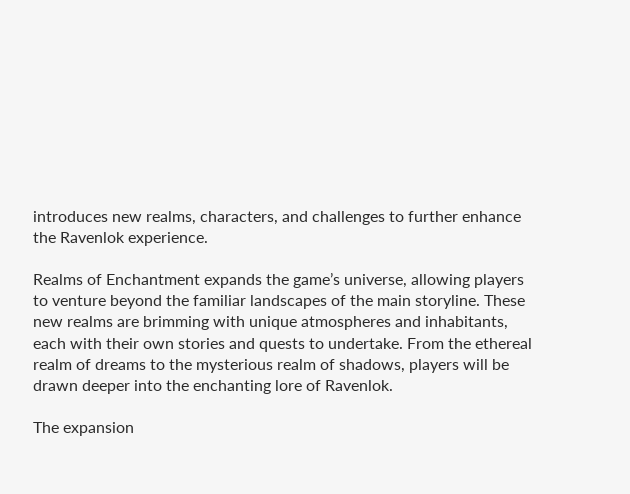introduces new realms, characters, and challenges to further enhance the Ravenlok experience.

Realms of Enchantment expands the game’s universe, allowing players to venture beyond the familiar landscapes of the main storyline. These new realms are brimming with unique atmospheres and inhabitants, each with their own stories and quests to undertake. From the ethereal realm of dreams to the mysterious realm of shadows, players will be drawn deeper into the enchanting lore of Ravenlok.

The expansion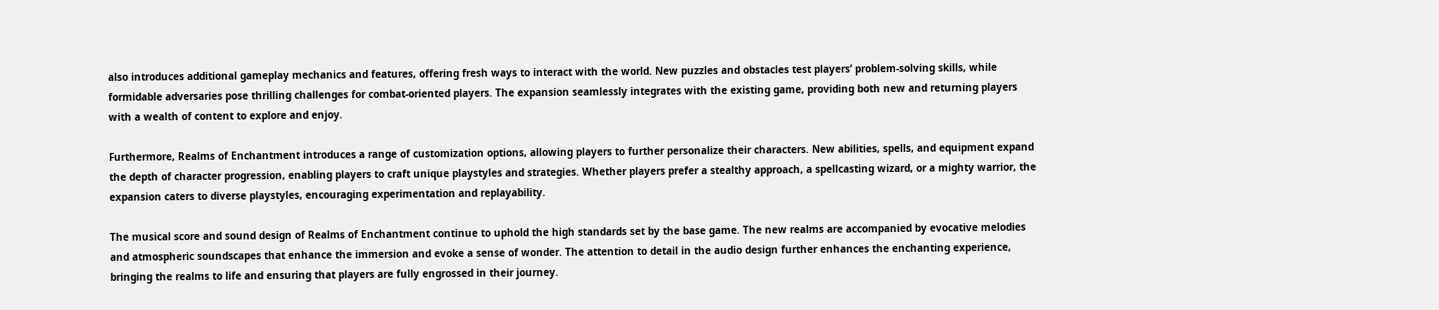also introduces additional gameplay mechanics and features, offering fresh ways to interact with the world. New puzzles and obstacles test players’ problem-solving skills, while formidable adversaries pose thrilling challenges for combat-oriented players. The expansion seamlessly integrates with the existing game, providing both new and returning players with a wealth of content to explore and enjoy.

Furthermore, Realms of Enchantment introduces a range of customization options, allowing players to further personalize their characters. New abilities, spells, and equipment expand the depth of character progression, enabling players to craft unique playstyles and strategies. Whether players prefer a stealthy approach, a spellcasting wizard, or a mighty warrior, the expansion caters to diverse playstyles, encouraging experimentation and replayability.

The musical score and sound design of Realms of Enchantment continue to uphold the high standards set by the base game. The new realms are accompanied by evocative melodies and atmospheric soundscapes that enhance the immersion and evoke a sense of wonder. The attention to detail in the audio design further enhances the enchanting experience, bringing the realms to life and ensuring that players are fully engrossed in their journey.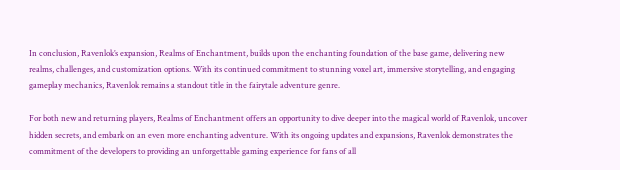In conclusion, Ravenlok’s expansion, Realms of Enchantment, builds upon the enchanting foundation of the base game, delivering new realms, challenges, and customization options. With its continued commitment to stunning voxel art, immersive storytelling, and engaging gameplay mechanics, Ravenlok remains a standout title in the fairytale adventure genre.

For both new and returning players, Realms of Enchantment offers an opportunity to dive deeper into the magical world of Ravenlok, uncover hidden secrets, and embark on an even more enchanting adventure. With its ongoing updates and expansions, Ravenlok demonstrates the commitment of the developers to providing an unforgettable gaming experience for fans of all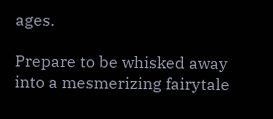ages.

Prepare to be whisked away into a mesmerizing fairytale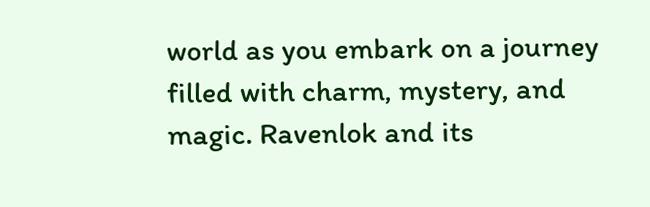world as you embark on a journey filled with charm, mystery, and magic. Ravenlok and its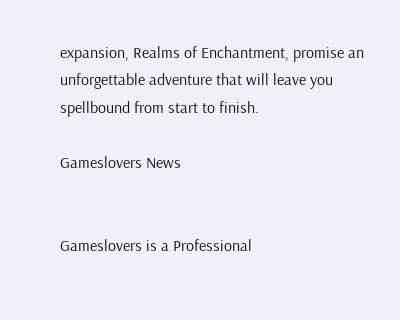expansion, Realms of Enchantment, promise an unforgettable adventure that will leave you spellbound from start to finish.

Gameslovers News


Gameslovers is a Professional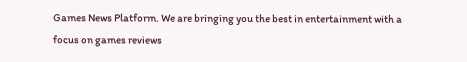Games News Platform. We are bringing you the best in entertainment with a focus on games reviews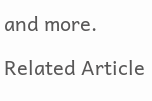and more.

Related Article